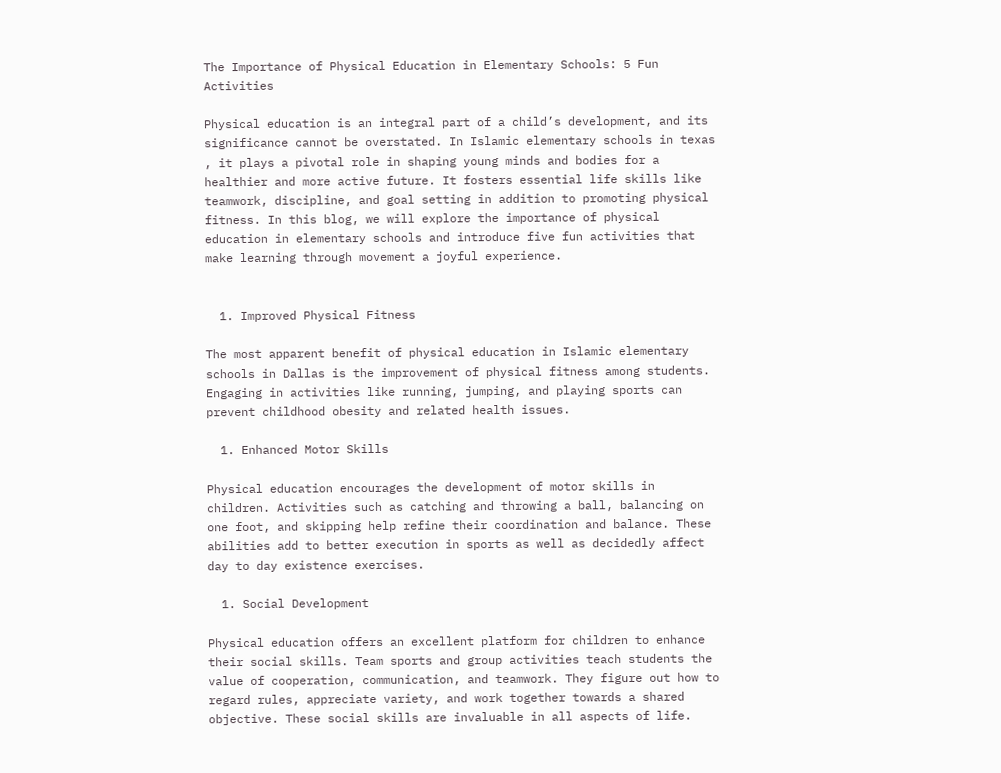The Importance of Physical Education in Elementary Schools: 5 Fun Activities

Physical education is an integral part of a child’s development, and its significance cannot be overstated. In Islamic elementary schools in texas , it plays a pivotal role in shaping young minds and bodies for a healthier and more active future. It fosters essential life skills like teamwork, discipline, and goal setting in addition to promoting physical fitness. In this blog, we will explore the importance of physical education in elementary schools and introduce five fun activities that make learning through movement a joyful experience.


  1. Improved Physical Fitness

The most apparent benefit of physical education in Islamic elementary schools in Dallas is the improvement of physical fitness among students. Engaging in activities like running, jumping, and playing sports can prevent childhood obesity and related health issues.

  1. Enhanced Motor Skills

Physical education encourages the development of motor skills in children. Activities such as catching and throwing a ball, balancing on one foot, and skipping help refine their coordination and balance. These abilities add to better execution in sports as well as decidedly affect day to day existence exercises.

  1. Social Development

Physical education offers an excellent platform for children to enhance their social skills. Team sports and group activities teach students the value of cooperation, communication, and teamwork. They figure out how to regard rules, appreciate variety, and work together towards a shared objective. These social skills are invaluable in all aspects of life.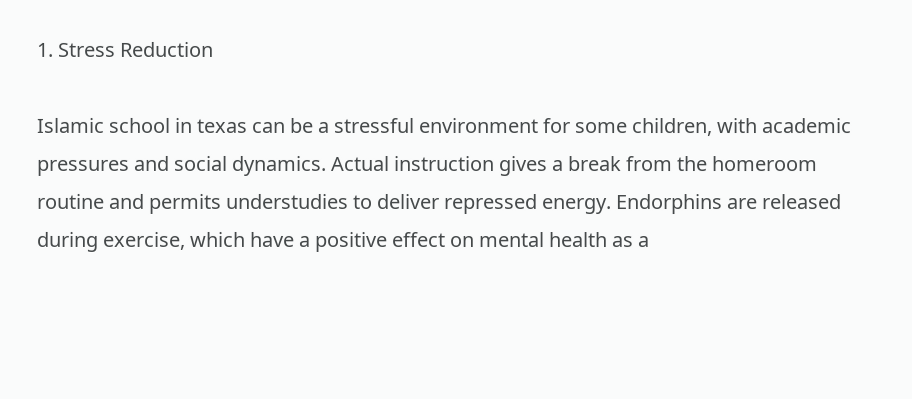1. Stress Reduction

Islamic school in texas can be a stressful environment for some children, with academic pressures and social dynamics. Actual instruction gives a break from the homeroom routine and permits understudies to deliver repressed energy. Endorphins are released during exercise, which have a positive effect on mental health as a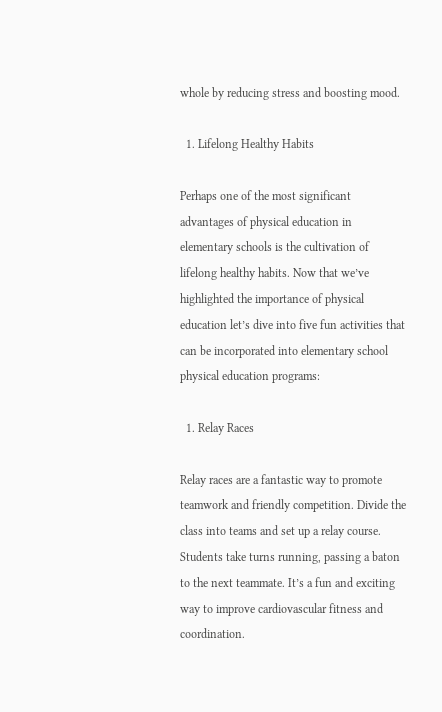whole by reducing stress and boosting mood.

  1. Lifelong Healthy Habits

Perhaps one of the most significant advantages of physical education in elementary schools is the cultivation of lifelong healthy habits. Now that we’ve highlighted the importance of physical education let’s dive into five fun activities that can be incorporated into elementary school physical education programs:

  1. Relay Races

Relay races are a fantastic way to promote teamwork and friendly competition. Divide the class into teams and set up a relay course. Students take turns running, passing a baton to the next teammate. It’s a fun and exciting way to improve cardiovascular fitness and coordination.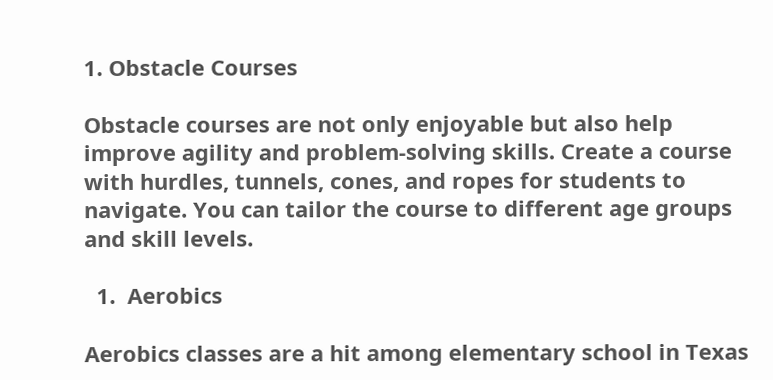1. Obstacle Courses

Obstacle courses are not only enjoyable but also help improve agility and problem-solving skills. Create a course with hurdles, tunnels, cones, and ropes for students to navigate. You can tailor the course to different age groups and skill levels.

  1.  Aerobics

Aerobics classes are a hit among elementary school in Texas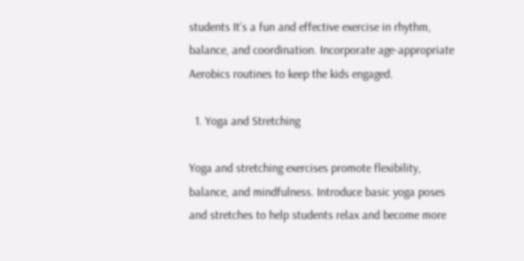students It’s a fun and effective exercise in rhythm, balance, and coordination. Incorporate age-appropriate Aerobics routines to keep the kids engaged.

  1. Yoga and Stretching

Yoga and stretching exercises promote flexibility, balance, and mindfulness. Introduce basic yoga poses and stretches to help students relax and become more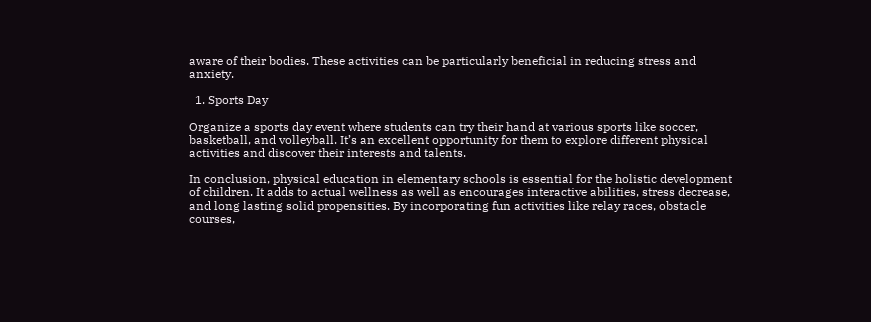aware of their bodies. These activities can be particularly beneficial in reducing stress and anxiety.

  1. Sports Day

Organize a sports day event where students can try their hand at various sports like soccer, basketball, and volleyball. It’s an excellent opportunity for them to explore different physical activities and discover their interests and talents.

In conclusion, physical education in elementary schools is essential for the holistic development of children. It adds to actual wellness as well as encourages interactive abilities, stress decrease, and long lasting solid propensities. By incorporating fun activities like relay races, obstacle courses,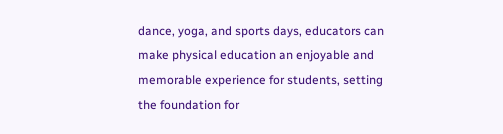dance, yoga, and sports days, educators can make physical education an enjoyable and memorable experience for students, setting the foundation for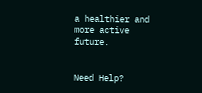a healthier and more active future.


Need Help?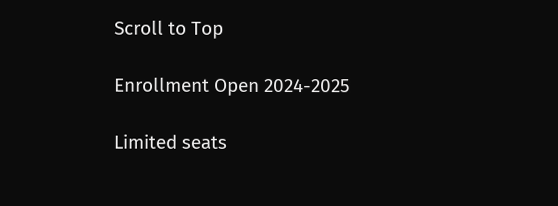Scroll to Top

Enrollment Open 2024-2025

Limited seats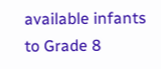available infants to Grade 8